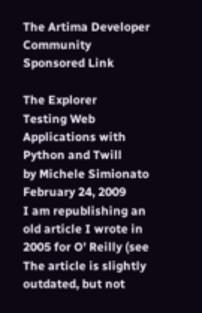The Artima Developer Community
Sponsored Link

The Explorer
Testing Web Applications with Python and Twill
by Michele Simionato
February 24, 2009
I am republishing an old article I wrote in 2005 for O' Reilly (see The article is slightly outdated, but not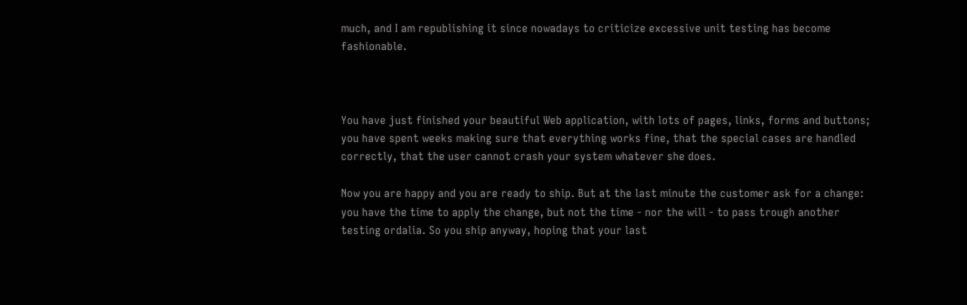much, and I am republishing it since nowadays to criticize excessive unit testing has become fashionable.



You have just finished your beautiful Web application, with lots of pages, links, forms and buttons; you have spent weeks making sure that everything works fine, that the special cases are handled correctly, that the user cannot crash your system whatever she does.

Now you are happy and you are ready to ship. But at the last minute the customer ask for a change: you have the time to apply the change, but not the time - nor the will - to pass trough another testing ordalia. So you ship anyway, hoping that your last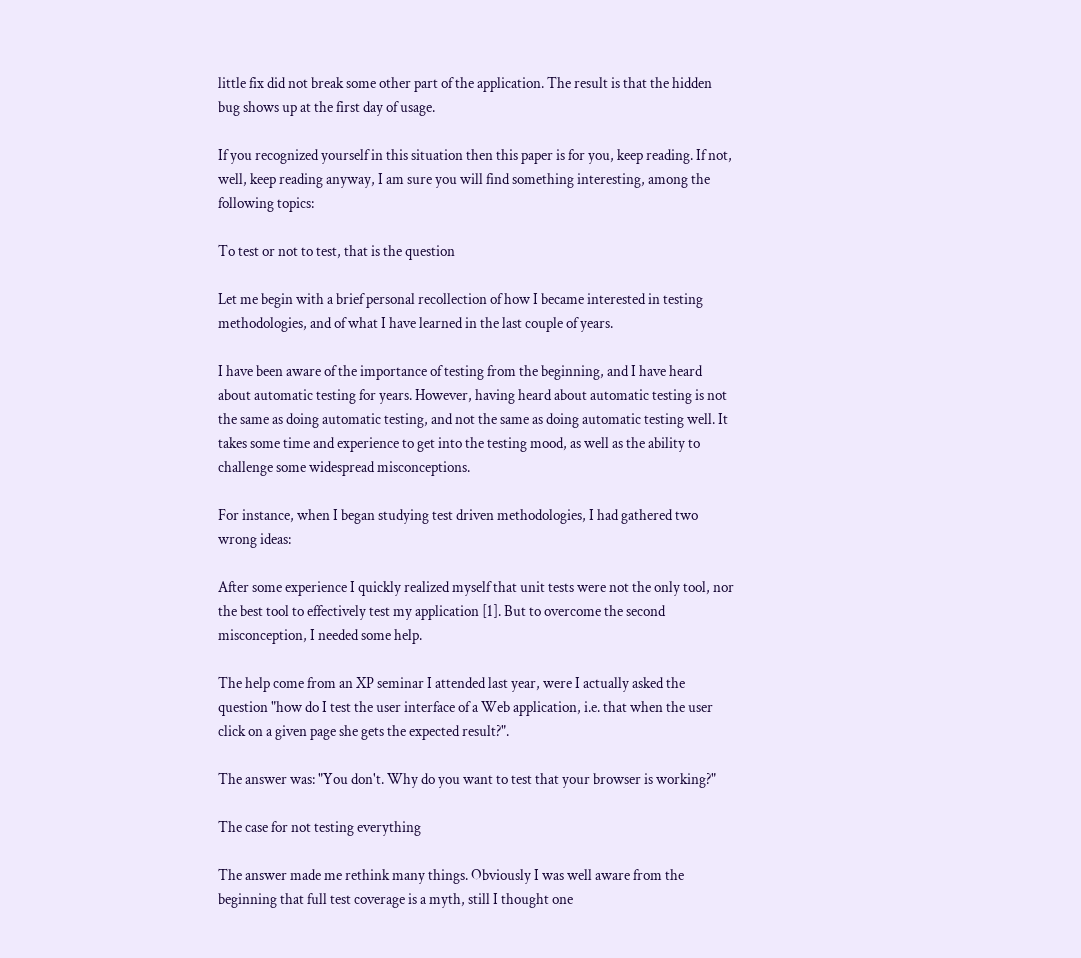little fix did not break some other part of the application. The result is that the hidden bug shows up at the first day of usage.

If you recognized yourself in this situation then this paper is for you, keep reading. If not, well, keep reading anyway, I am sure you will find something interesting, among the following topics:

To test or not to test, that is the question

Let me begin with a brief personal recollection of how I became interested in testing methodologies, and of what I have learned in the last couple of years.

I have been aware of the importance of testing from the beginning, and I have heard about automatic testing for years. However, having heard about automatic testing is not the same as doing automatic testing, and not the same as doing automatic testing well. It takes some time and experience to get into the testing mood, as well as the ability to challenge some widespread misconceptions.

For instance, when I began studying test driven methodologies, I had gathered two wrong ideas:

After some experience I quickly realized myself that unit tests were not the only tool, nor the best tool to effectively test my application [1]. But to overcome the second misconception, I needed some help.

The help come from an XP seminar I attended last year, were I actually asked the question "how do I test the user interface of a Web application, i.e. that when the user click on a given page she gets the expected result?".

The answer was: "You don't. Why do you want to test that your browser is working?"

The case for not testing everything

The answer made me rethink many things. Obviously I was well aware from the beginning that full test coverage is a myth, still I thought one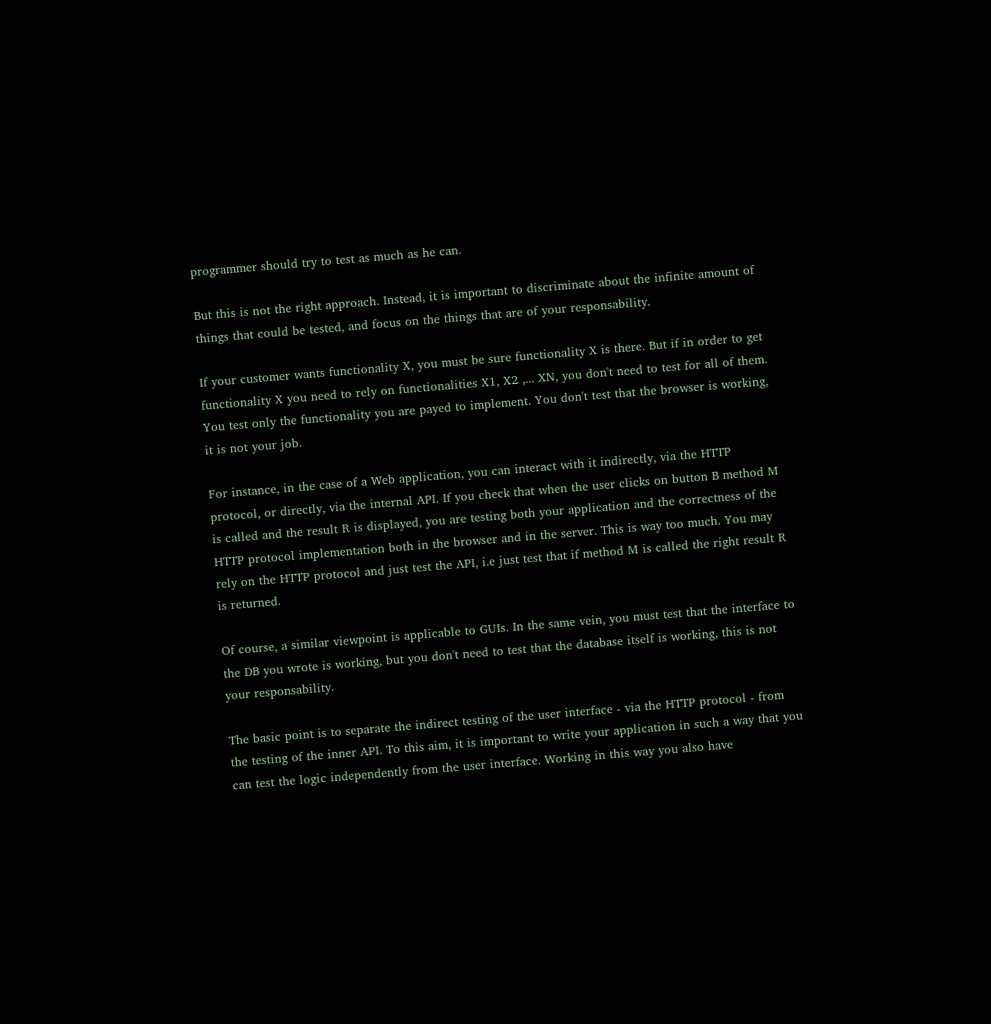programmer should try to test as much as he can.

But this is not the right approach. Instead, it is important to discriminate about the infinite amount of things that could be tested, and focus on the things that are of your responsability.

If your customer wants functionality X, you must be sure functionality X is there. But if in order to get functionality X you need to rely on functionalities X1, X2 ,... XN, you don't need to test for all of them. You test only the functionality you are payed to implement. You don't test that the browser is working, it is not your job.

For instance, in the case of a Web application, you can interact with it indirectly, via the HTTP protocol, or directly, via the internal API. If you check that when the user clicks on button B method M is called and the result R is displayed, you are testing both your application and the correctness of the HTTP protocol implementation both in the browser and in the server. This is way too much. You may rely on the HTTP protocol and just test the API, i.e just test that if method M is called the right result R is returned.

Of course, a similar viewpoint is applicable to GUIs. In the same vein, you must test that the interface to the DB you wrote is working, but you don't need to test that the database itself is working, this is not your responsability.

The basic point is to separate the indirect testing of the user interface - via the HTTP protocol - from the testing of the inner API. To this aim, it is important to write your application in such a way that you can test the logic independently from the user interface. Working in this way you also have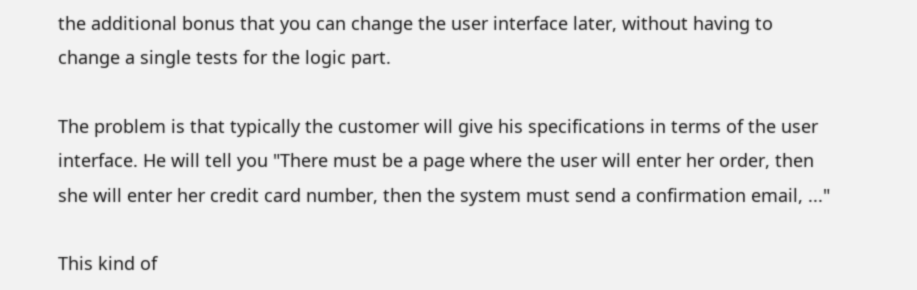the additional bonus that you can change the user interface later, without having to change a single tests for the logic part.

The problem is that typically the customer will give his specifications in terms of the user interface. He will tell you "There must be a page where the user will enter her order, then she will enter her credit card number, then the system must send a confirmation email, ..."

This kind of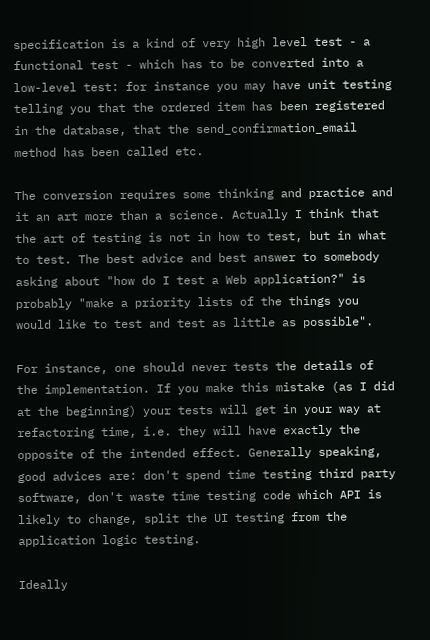specification is a kind of very high level test - a functional test - which has to be converted into a low-level test: for instance you may have unit testing telling you that the ordered item has been registered in the database, that the send_confirmation_email method has been called etc.

The conversion requires some thinking and practice and it an art more than a science. Actually I think that the art of testing is not in how to test, but in what to test. The best advice and best answer to somebody asking about "how do I test a Web application?" is probably "make a priority lists of the things you would like to test and test as little as possible".

For instance, one should never tests the details of the implementation. If you make this mistake (as I did at the beginning) your tests will get in your way at refactoring time, i.e. they will have exactly the opposite of the intended effect. Generally speaking, good advices are: don't spend time testing third party software, don't waste time testing code which API is likely to change, split the UI testing from the application logic testing.

Ideally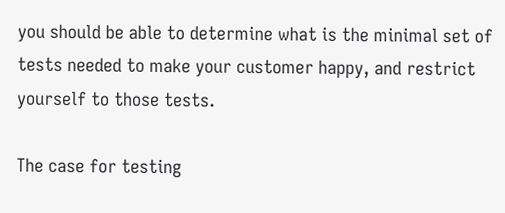you should be able to determine what is the minimal set of tests needed to make your customer happy, and restrict yourself to those tests.

The case for testing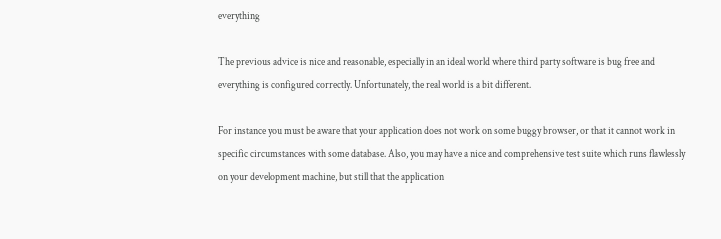everything

The previous advice is nice and reasonable, especially in an ideal world where third party software is bug free and everything is configured correctly. Unfortunately, the real world is a bit different.

For instance you must be aware that your application does not work on some buggy browser, or that it cannot work in specific circumstances with some database. Also, you may have a nice and comprehensive test suite which runs flawlessly on your development machine, but still that the application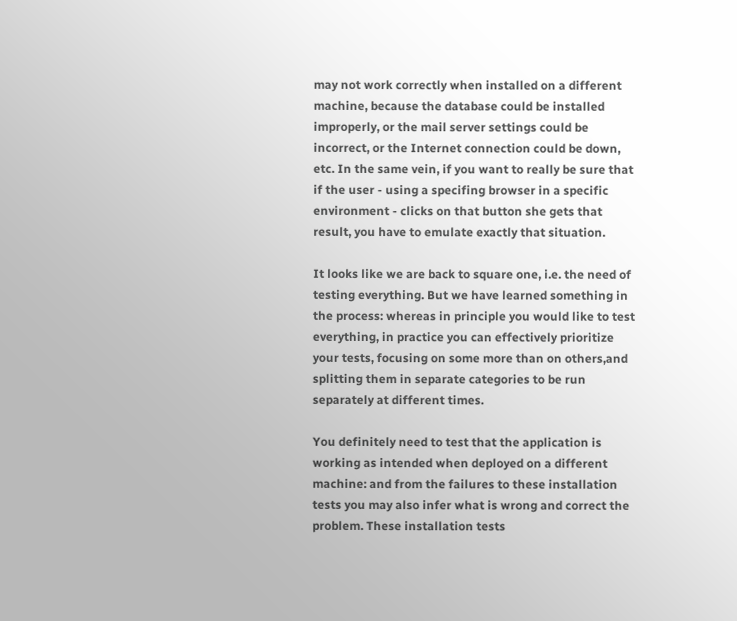may not work correctly when installed on a different machine, because the database could be installed improperly, or the mail server settings could be incorrect, or the Internet connection could be down, etc. In the same vein, if you want to really be sure that if the user - using a specifing browser in a specific environment - clicks on that button she gets that result, you have to emulate exactly that situation.

It looks like we are back to square one, i.e. the need of testing everything. But we have learned something in the process: whereas in principle you would like to test everything, in practice you can effectively prioritize your tests, focusing on some more than on others,and splitting them in separate categories to be run separately at different times.

You definitely need to test that the application is working as intended when deployed on a different machine: and from the failures to these installation tests you may also infer what is wrong and correct the problem. These installation tests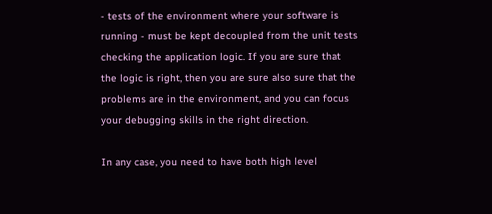- tests of the environment where your software is running - must be kept decoupled from the unit tests checking the application logic. If you are sure that the logic is right, then you are sure also sure that the problems are in the environment, and you can focus your debugging skills in the right direction.

In any case, you need to have both high level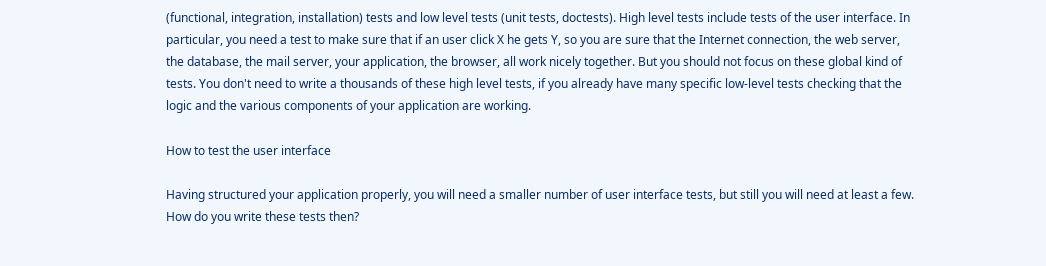(functional, integration, installation) tests and low level tests (unit tests, doctests). High level tests include tests of the user interface. In particular, you need a test to make sure that if an user click X he gets Y, so you are sure that the Internet connection, the web server, the database, the mail server, your application, the browser, all work nicely together. But you should not focus on these global kind of tests. You don't need to write a thousands of these high level tests, if you already have many specific low-level tests checking that the logic and the various components of your application are working.

How to test the user interface

Having structured your application properly, you will need a smaller number of user interface tests, but still you will need at least a few. How do you write these tests then?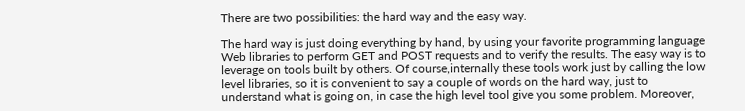There are two possibilities: the hard way and the easy way.

The hard way is just doing everything by hand, by using your favorite programming language Web libraries to perform GET and POST requests and to verify the results. The easy way is to leverage on tools built by others. Of course,internally these tools work just by calling the low level libraries, so it is convenient to say a couple of words on the hard way, just to understand what is going on, in case the high level tool give you some problem. Moreover,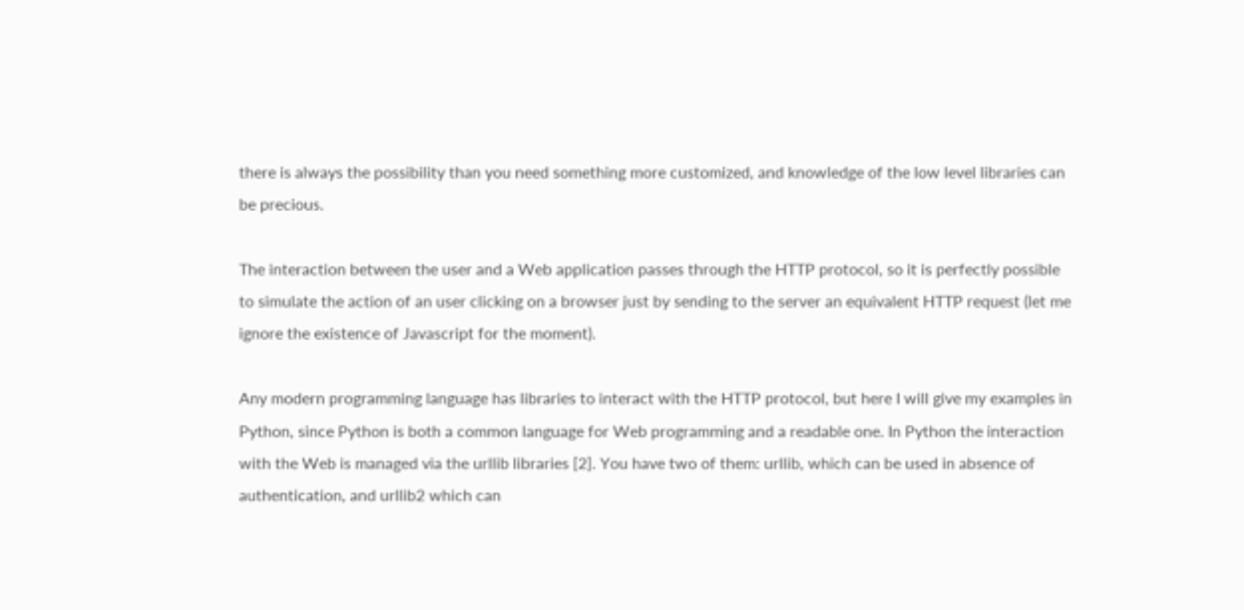there is always the possibility than you need something more customized, and knowledge of the low level libraries can be precious.

The interaction between the user and a Web application passes through the HTTP protocol, so it is perfectly possible to simulate the action of an user clicking on a browser just by sending to the server an equivalent HTTP request (let me ignore the existence of Javascript for the moment).

Any modern programming language has libraries to interact with the HTTP protocol, but here I will give my examples in Python, since Python is both a common language for Web programming and a readable one. In Python the interaction with the Web is managed via the urllib libraries [2]. You have two of them: urllib, which can be used in absence of authentication, and urllib2 which can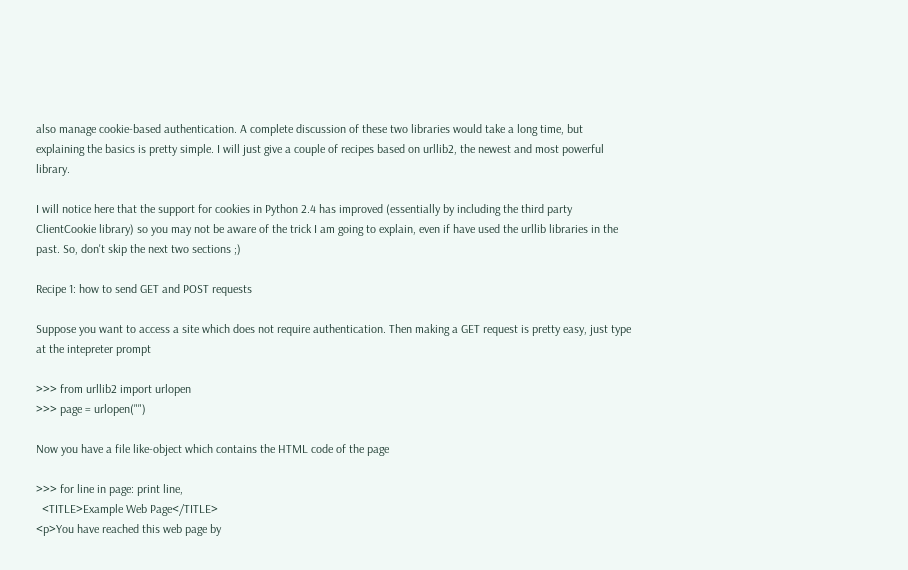also manage cookie-based authentication. A complete discussion of these two libraries would take a long time, but explaining the basics is pretty simple. I will just give a couple of recipes based on urllib2, the newest and most powerful library.

I will notice here that the support for cookies in Python 2.4 has improved (essentially by including the third party ClientCookie library) so you may not be aware of the trick I am going to explain, even if have used the urllib libraries in the past. So, don't skip the next two sections ;)

Recipe 1: how to send GET and POST requests

Suppose you want to access a site which does not require authentication. Then making a GET request is pretty easy, just type at the intepreter prompt

>>> from urllib2 import urlopen
>>> page = urlopen("")

Now you have a file like-object which contains the HTML code of the page

>>> for line in page: print line,
  <TITLE>Example Web Page</TITLE>
<p>You have reached this web page by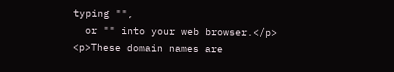typing "",
  or "" into your web browser.</p>
<p>These domain names are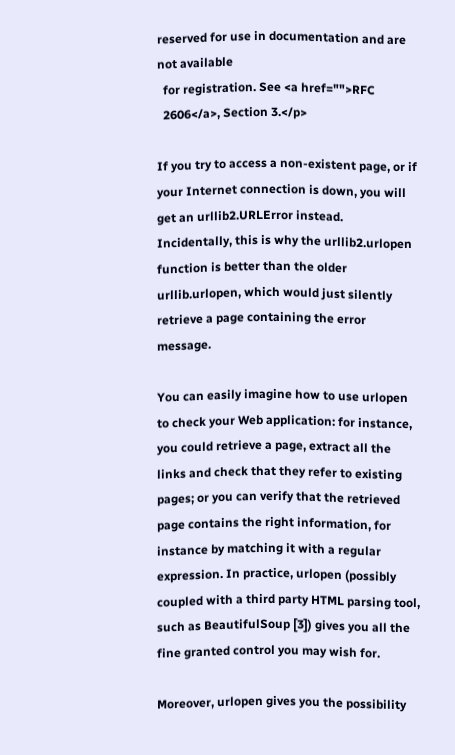reserved for use in documentation and are not available
  for registration. See <a href="">RFC
  2606</a>, Section 3.</p>

If you try to access a non-existent page, or if your Internet connection is down, you will get an urllib2.URLError instead. Incidentally, this is why the urllib2.urlopen function is better than the older urllib.urlopen, which would just silently retrieve a page containing the error message.

You can easily imagine how to use urlopen to check your Web application: for instance, you could retrieve a page, extract all the links and check that they refer to existing pages; or you can verify that the retrieved page contains the right information, for instance by matching it with a regular expression. In practice, urlopen (possibly coupled with a third party HTML parsing tool, such as BeautifulSoup [3]) gives you all the fine granted control you may wish for.

Moreover, urlopen gives you the possibility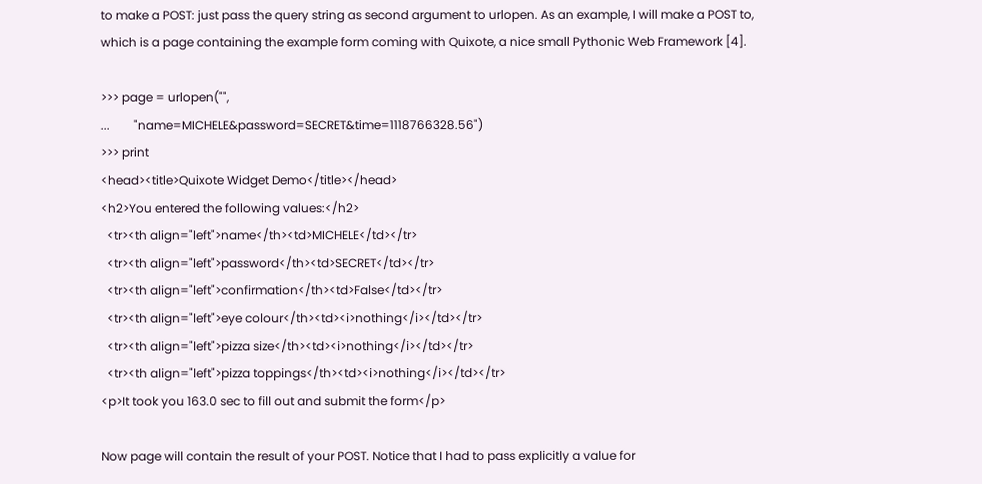to make a POST: just pass the query string as second argument to urlopen. As an example, I will make a POST to, which is a page containing the example form coming with Quixote, a nice small Pythonic Web Framework [4].

>>> page = urlopen("",
...        "name=MICHELE&password=SECRET&time=1118766328.56")
>>> print
<head><title>Quixote Widget Demo</title></head>
<h2>You entered the following values:</h2>
  <tr><th align="left">name</th><td>MICHELE</td></tr>
  <tr><th align="left">password</th><td>SECRET</td></tr>
  <tr><th align="left">confirmation</th><td>False</td></tr>
  <tr><th align="left">eye colour</th><td><i>nothing</i></td></tr>
  <tr><th align="left">pizza size</th><td><i>nothing</i></td></tr>
  <tr><th align="left">pizza toppings</th><td><i>nothing</i></td></tr>
<p>It took you 163.0 sec to fill out and submit the form</p>

Now page will contain the result of your POST. Notice that I had to pass explicitly a value for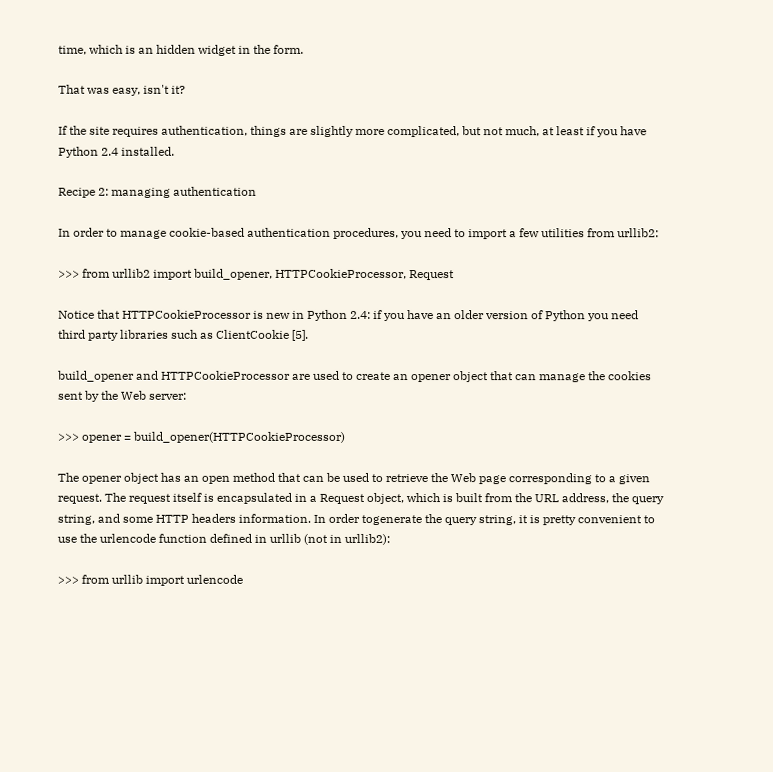time, which is an hidden widget in the form.

That was easy, isn't it?

If the site requires authentication, things are slightly more complicated, but not much, at least if you have Python 2.4 installed.

Recipe 2: managing authentication

In order to manage cookie-based authentication procedures, you need to import a few utilities from urllib2:

>>> from urllib2 import build_opener, HTTPCookieProcessor, Request

Notice that HTTPCookieProcessor is new in Python 2.4: if you have an older version of Python you need third party libraries such as ClientCookie [5].

build_opener and HTTPCookieProcessor are used to create an opener object that can manage the cookies sent by the Web server:

>>> opener = build_opener(HTTPCookieProcessor)

The opener object has an open method that can be used to retrieve the Web page corresponding to a given request. The request itself is encapsulated in a Request object, which is built from the URL address, the query string, and some HTTP headers information. In order togenerate the query string, it is pretty convenient to use the urlencode function defined in urllib (not in urllib2):

>>> from urllib import urlencode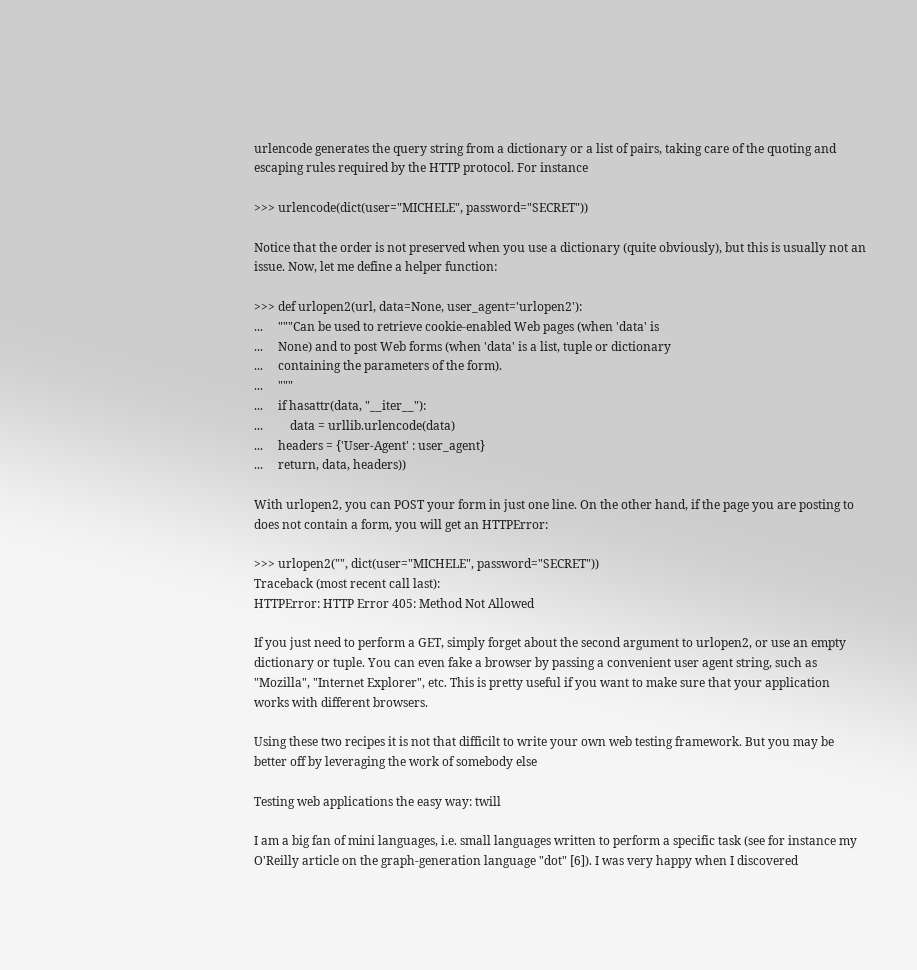urlencode generates the query string from a dictionary or a list of pairs, taking care of the quoting and escaping rules required by the HTTP protocol. For instance

>>> urlencode(dict(user="MICHELE", password="SECRET"))

Notice that the order is not preserved when you use a dictionary (quite obviously), but this is usually not an issue. Now, let me define a helper function:

>>> def urlopen2(url, data=None, user_agent='urlopen2'):
...     """Can be used to retrieve cookie-enabled Web pages (when 'data' is
...     None) and to post Web forms (when 'data' is a list, tuple or dictionary
...     containing the parameters of the form).
...     """
...     if hasattr(data, "__iter__"):
...         data = urllib.urlencode(data)
...     headers = {'User-Agent' : user_agent}
...     return, data, headers))

With urlopen2, you can POST your form in just one line. On the other hand, if the page you are posting to does not contain a form, you will get an HTTPError:

>>> urlopen2("", dict(user="MICHELE", password="SECRET"))
Traceback (most recent call last):
HTTPError: HTTP Error 405: Method Not Allowed

If you just need to perform a GET, simply forget about the second argument to urlopen2, or use an empty dictionary or tuple. You can even fake a browser by passing a convenient user agent string, such as "Mozilla", "Internet Explorer", etc. This is pretty useful if you want to make sure that your application works with different browsers.

Using these two recipes it is not that difficilt to write your own web testing framework. But you may be better off by leveraging the work of somebody else

Testing web applications the easy way: twill

I am a big fan of mini languages, i.e. small languages written to perform a specific task (see for instance my O'Reilly article on the graph-generation language "dot" [6]). I was very happy when I discovered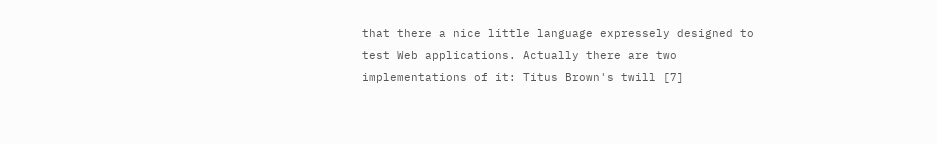that there a nice little language expressely designed to test Web applications. Actually there are two implementations of it: Titus Brown's twill [7]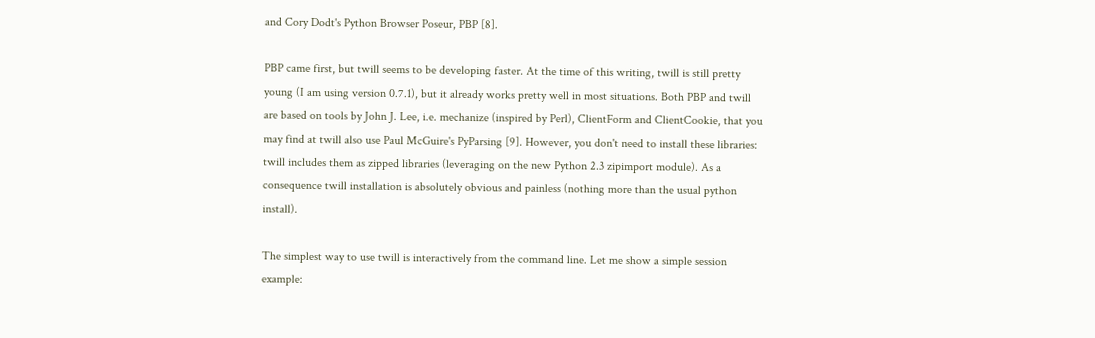and Cory Dodt's Python Browser Poseur, PBP [8].

PBP came first, but twill seems to be developing faster. At the time of this writing, twill is still pretty young (I am using version 0.7.1), but it already works pretty well in most situations. Both PBP and twill are based on tools by John J. Lee, i.e. mechanize (inspired by Perl), ClientForm and ClientCookie, that you may find at twill also use Paul McGuire's PyParsing [9]. However, you don't need to install these libraries: twill includes them as zipped libraries (leveraging on the new Python 2.3 zipimport module). As a consequence twill installation is absolutely obvious and painless (nothing more than the usual python install).

The simplest way to use twill is interactively from the command line. Let me show a simple session example: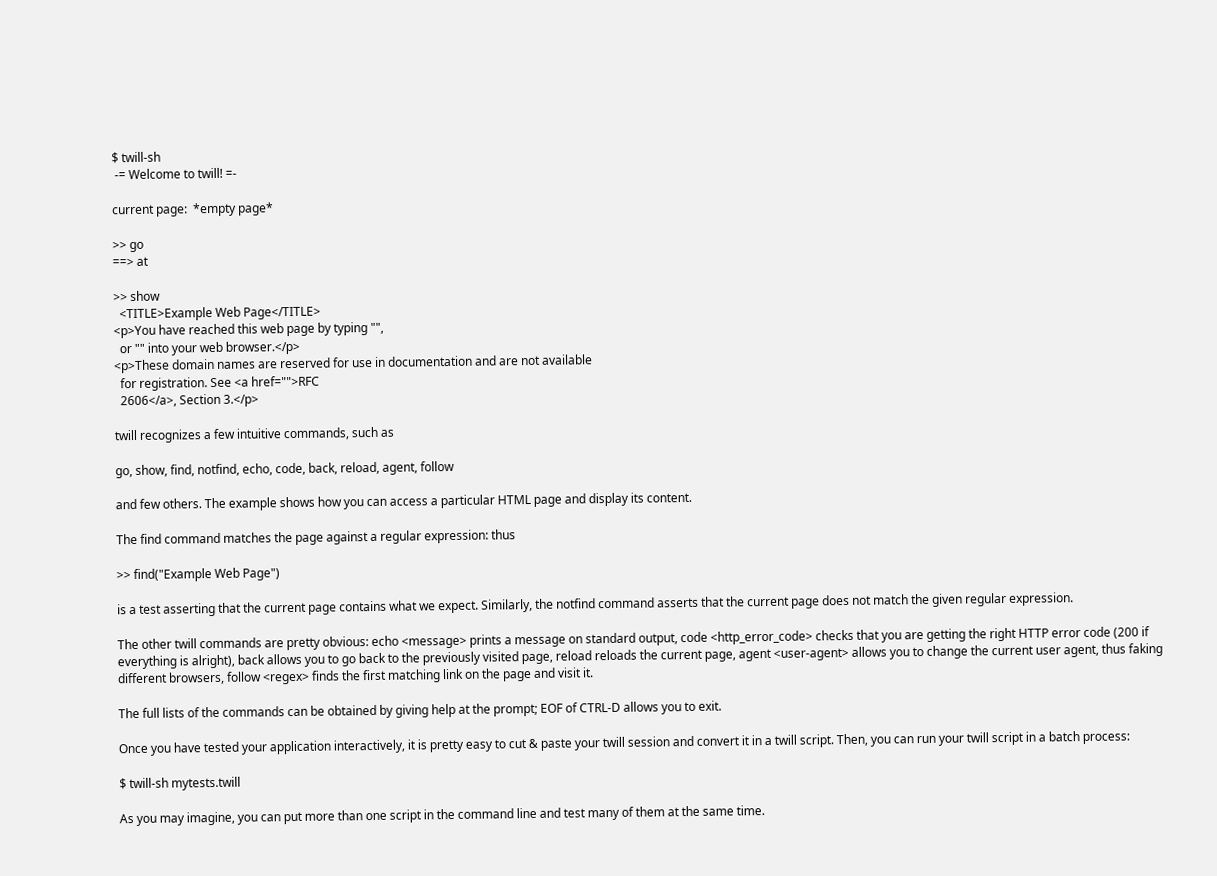$ twill-sh
 -= Welcome to twill! =-

current page:  *empty page*

>> go
==> at

>> show
  <TITLE>Example Web Page</TITLE>
<p>You have reached this web page by typing "",
  or "" into your web browser.</p>
<p>These domain names are reserved for use in documentation and are not available
  for registration. See <a href="">RFC
  2606</a>, Section 3.</p>

twill recognizes a few intuitive commands, such as

go, show, find, notfind, echo, code, back, reload, agent, follow

and few others. The example shows how you can access a particular HTML page and display its content.

The find command matches the page against a regular expression: thus

>> find("Example Web Page")

is a test asserting that the current page contains what we expect. Similarly, the notfind command asserts that the current page does not match the given regular expression.

The other twill commands are pretty obvious: echo <message> prints a message on standard output, code <http_error_code> checks that you are getting the right HTTP error code (200 if everything is alright), back allows you to go back to the previously visited page, reload reloads the current page, agent <user-agent> allows you to change the current user agent, thus faking different browsers, follow <regex> finds the first matching link on the page and visit it.

The full lists of the commands can be obtained by giving help at the prompt; EOF of CTRL-D allows you to exit.

Once you have tested your application interactively, it is pretty easy to cut & paste your twill session and convert it in a twill script. Then, you can run your twill script in a batch process:

$ twill-sh mytests.twill

As you may imagine, you can put more than one script in the command line and test many of them at the same time.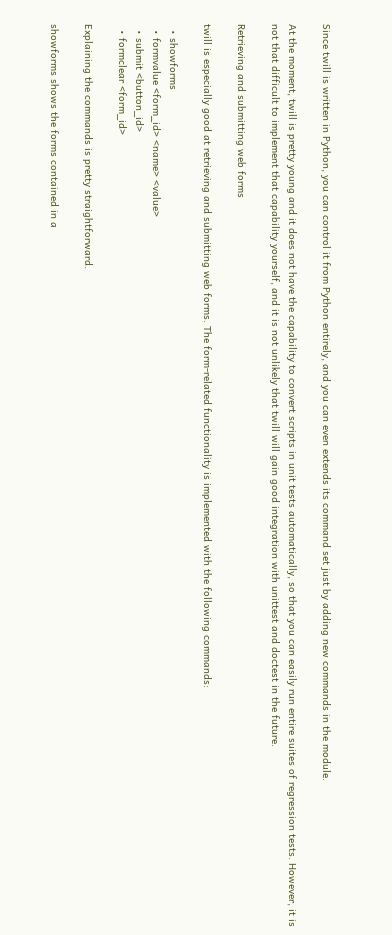Since twill is written in Python, you can control it from Python entirely, and you can even extends its command set just by adding new commands in the module.

At the moment, twill is pretty young and it does not have the capability to convert scripts in unit tests automatically, so that you can easily run entire suites of regression tests. However, it is not that difficult to implement that capability yourself, and it is not unlikely that twill will gain good integration with unittest and doctest in the future.

Retrieving and submitting web forms

twill is especially good at retrieving and submitting web forms. The form-related functionality is implemented with the following commands:

  • showforms
  • formvalue <form_id> <name> <value>
  • submit <button_id>
  • formclear <form_id>

Explaining the commands is pretty straightforward.

showforms shows the forms contained in a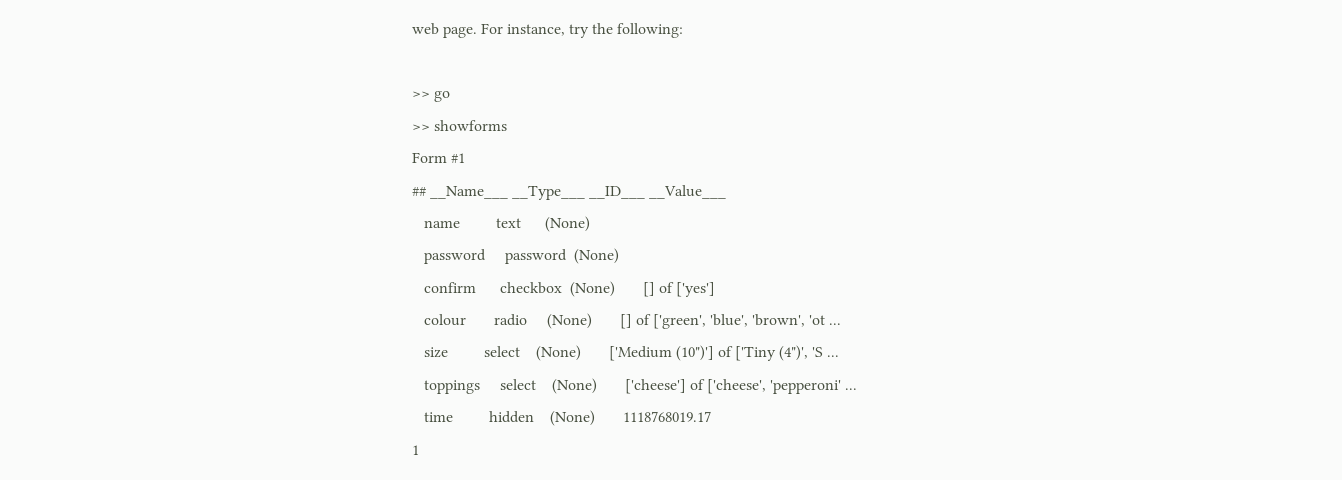web page. For instance, try the following:

>> go
>> showforms
Form #1
## __Name___ __Type___ __ID___ __Value___
   name         text      (None)
   password     password  (None)
   confirm      checkbox  (None)       [] of ['yes']
   colour       radio     (None)       [] of ['green', 'blue', 'brown', 'ot ...
   size         select    (None)       ['Medium (10")'] of ['Tiny (4")', 'S ...
   toppings     select    (None)       ['cheese'] of ['cheese', 'pepperoni' ...
   time         hidden    (None)       1118768019.17
1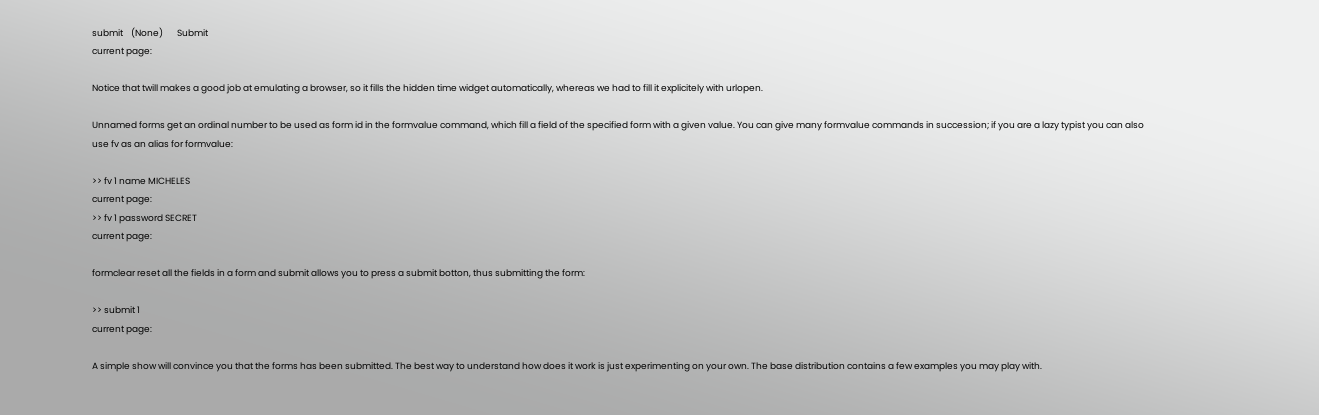submit    (None)       Submit
current page:

Notice that twill makes a good job at emulating a browser, so it fills the hidden time widget automatically, whereas we had to fill it explicitely with urlopen.

Unnamed forms get an ordinal number to be used as form id in the formvalue command, which fill a field of the specified form with a given value. You can give many formvalue commands in succession; if you are a lazy typist you can also use fv as an alias for formvalue:

>> fv 1 name MICHELES
current page:
>> fv 1 password SECRET
current page:

formclear reset all the fields in a form and submit allows you to press a submit botton, thus submitting the form:

>> submit 1
current page:

A simple show will convince you that the forms has been submitted. The best way to understand how does it work is just experimenting on your own. The base distribution contains a few examples you may play with.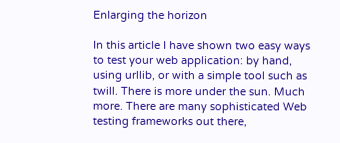Enlarging the horizon

In this article I have shown two easy ways to test your web application: by hand, using urllib, or with a simple tool such as twill. There is more under the sun. Much more. There are many sophisticated Web testing frameworks out there,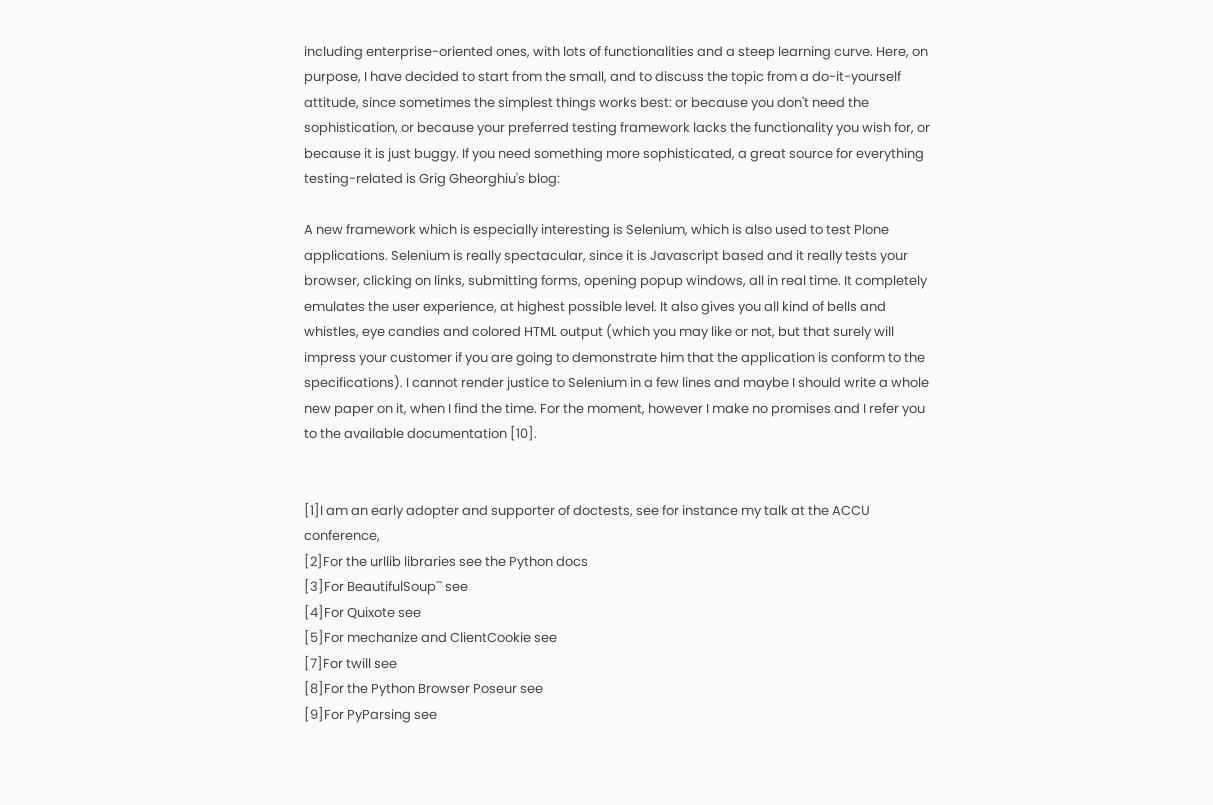including enterprise-oriented ones, with lots of functionalities and a steep learning curve. Here, on purpose, I have decided to start from the small, and to discuss the topic from a do-it-yourself attitude, since sometimes the simplest things works best: or because you don't need the sophistication, or because your preferred testing framework lacks the functionality you wish for, or because it is just buggy. If you need something more sophisticated, a great source for everything testing-related is Grig Gheorghiu's blog:

A new framework which is especially interesting is Selenium, which is also used to test Plone applications. Selenium is really spectacular, since it is Javascript based and it really tests your browser, clicking on links, submitting forms, opening popup windows, all in real time. It completely emulates the user experience, at highest possible level. It also gives you all kind of bells and whistles, eye candies and colored HTML output (which you may like or not, but that surely will impress your customer if you are going to demonstrate him that the application is conform to the specifications). I cannot render justice to Selenium in a few lines and maybe I should write a whole new paper on it, when I find the time. For the moment, however I make no promises and I refer you to the available documentation [10].


[1]I am an early adopter and supporter of doctests, see for instance my talk at the ACCU conference,
[2]For the urllib libraries see the Python docs
[3]For BeautifulSoup`` see
[4]For Quixote see
[5]For mechanize and ClientCookie see
[7]For twill see
[8]For the Python Browser Poseur see
[9]For PyParsing see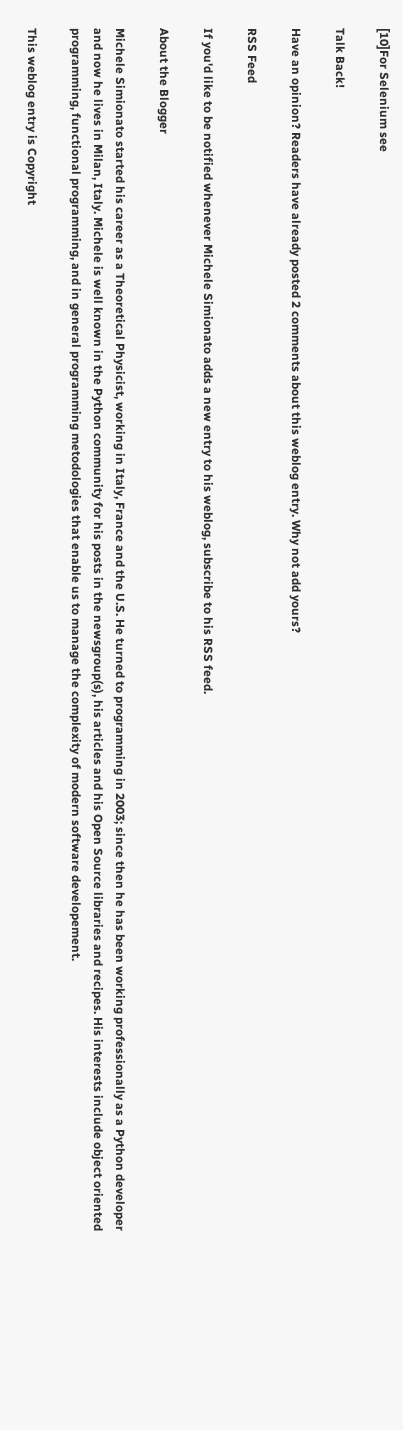[10]For Selenium see

Talk Back!

Have an opinion? Readers have already posted 2 comments about this weblog entry. Why not add yours?

RSS Feed

If you'd like to be notified whenever Michele Simionato adds a new entry to his weblog, subscribe to his RSS feed.

About the Blogger

Michele Simionato started his career as a Theoretical Physicist, working in Italy, France and the U.S. He turned to programming in 2003; since then he has been working professionally as a Python developer and now he lives in Milan, Italy. Michele is well known in the Python community for his posts in the newsgroup(s), his articles and his Open Source libraries and recipes. His interests include object oriented programming, functional programming, and in general programming metodologies that enable us to manage the complexity of modern software developement.

This weblog entry is Copyright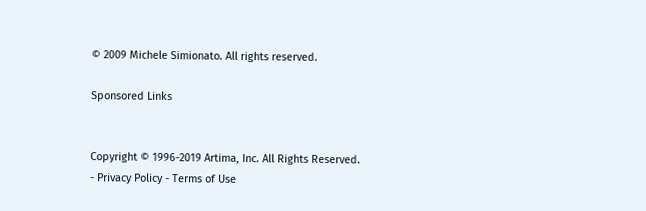© 2009 Michele Simionato. All rights reserved.

Sponsored Links


Copyright © 1996-2019 Artima, Inc. All Rights Reserved. - Privacy Policy - Terms of Use